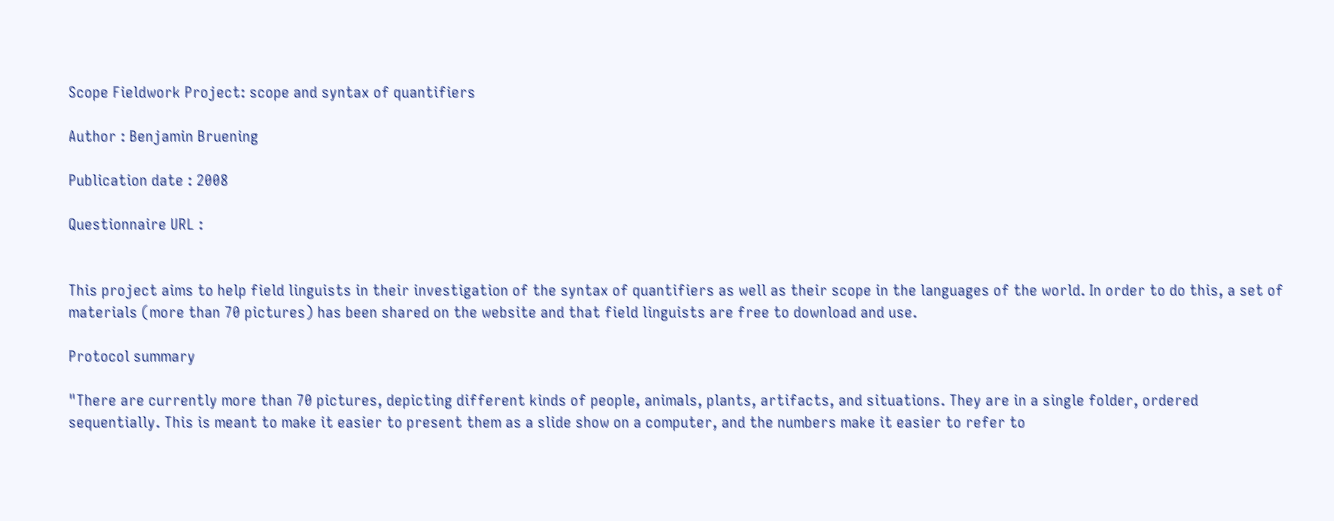Scope Fieldwork Project: scope and syntax of quantifiers

Author : Benjamin Bruening

Publication date : 2008

Questionnaire URL :


This project aims to help field linguists in their investigation of the syntax of quantifiers as well as their scope in the languages of the world. In order to do this, a set of materials (more than 70 pictures) has been shared on the website and that field linguists are free to download and use.

Protocol summary

"There are currently more than 70 pictures, depicting different kinds of people, animals, plants, artifacts, and situations. They are in a single folder, ordered sequentially. This is meant to make it easier to present them as a slide show on a computer, and the numbers make it easier to refer to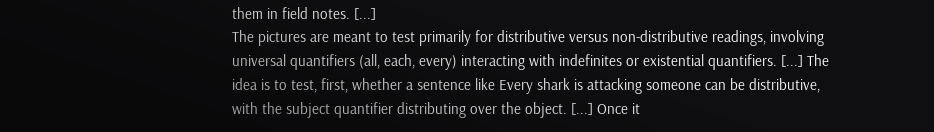them in field notes. [...]
The pictures are meant to test primarily for distributive versus non-distributive readings, involving universal quantifiers (all, each, every) interacting with indefinites or existential quantifiers. [...] The idea is to test, first, whether a sentence like Every shark is attacking someone can be distributive, with the subject quantifier distributing over the object. [...] Once it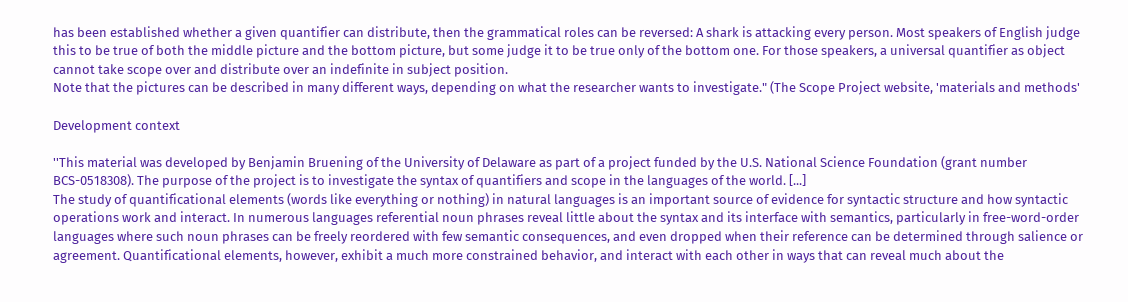has been established whether a given quantifier can distribute, then the grammatical roles can be reversed: A shark is attacking every person. Most speakers of English judge this to be true of both the middle picture and the bottom picture, but some judge it to be true only of the bottom one. For those speakers, a universal quantifier as object cannot take scope over and distribute over an indefinite in subject position.
Note that the pictures can be described in many different ways, depending on what the researcher wants to investigate." (The Scope Project website, 'materials and methods'

Development context

''This material was developed by Benjamin Bruening of the University of Delaware as part of a project funded by the U.S. National Science Foundation (grant number BCS-0518308). The purpose of the project is to investigate the syntax of quantifiers and scope in the languages of the world. [...]
The study of quantificational elements (words like everything or nothing) in natural languages is an important source of evidence for syntactic structure and how syntactic operations work and interact. In numerous languages referential noun phrases reveal little about the syntax and its interface with semantics, particularly in free-word-order languages where such noun phrases can be freely reordered with few semantic consequences, and even dropped when their reference can be determined through salience or agreement. Quantificational elements, however, exhibit a much more constrained behavior, and interact with each other in ways that can reveal much about the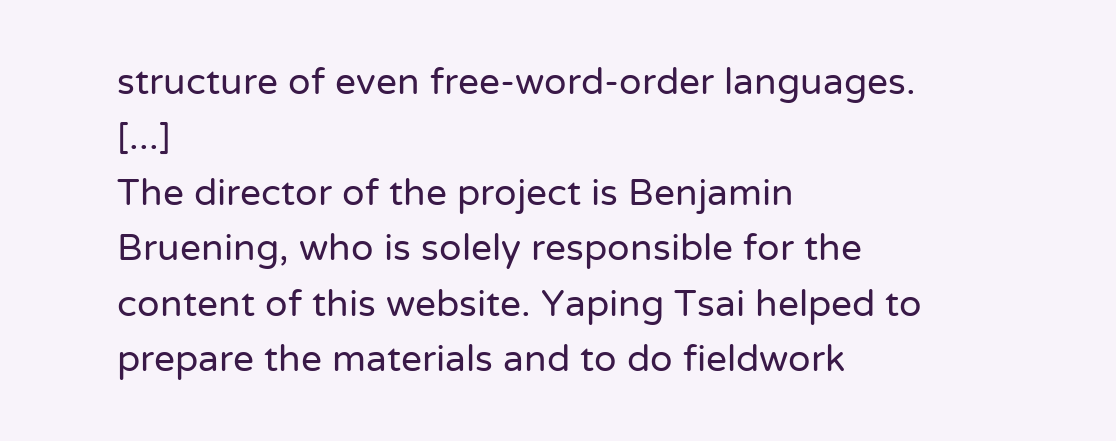structure of even free-word-order languages. [...]
The director of the project is Benjamin Bruening, who is solely responsible for the content of this website. Yaping Tsai helped to prepare the materials and to do fieldwork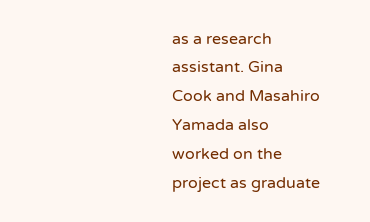as a research assistant. Gina Cook and Masahiro Yamada also worked on the project as graduate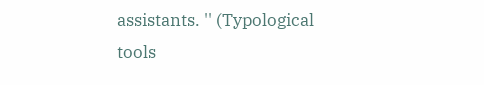assistants. '' (Typological tools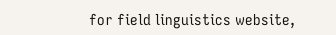for field linguistics website,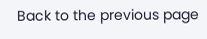Back to the previous page